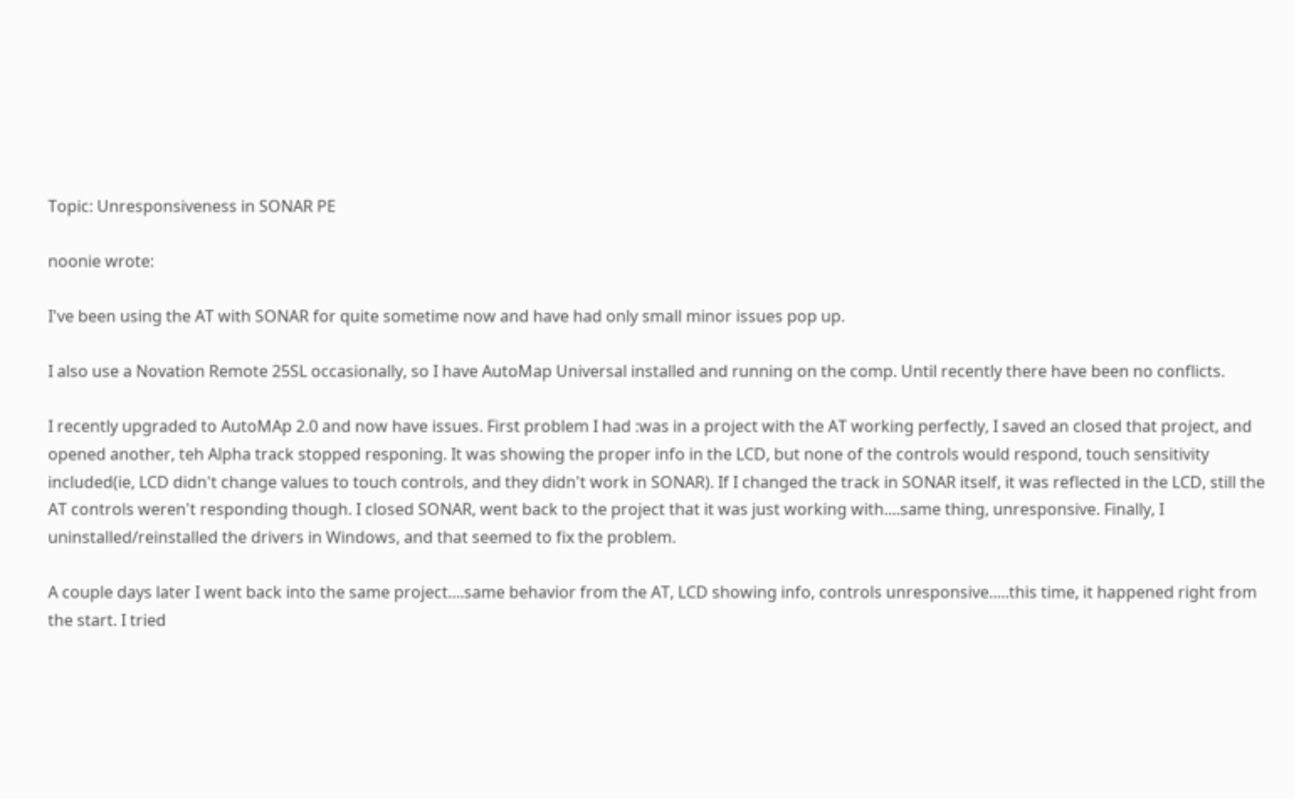Topic: Unresponsiveness in SONAR PE

noonie wrote:

I've been using the AT with SONAR for quite sometime now and have had only small minor issues pop up.

I also use a Novation Remote 25SL occasionally, so I have AutoMap Universal installed and running on the comp. Until recently there have been no conflicts.

I recently upgraded to AutoMAp 2.0 and now have issues. First problem I had :was in a project with the AT working perfectly, I saved an closed that project, and opened another, teh Alpha track stopped responing. It was showing the proper info in the LCD, but none of the controls would respond, touch sensitivity included(ie, LCD didn't change values to touch controls, and they didn't work in SONAR). If I changed the track in SONAR itself, it was reflected in the LCD, still the AT controls weren't responding though. I closed SONAR, went back to the project that it was just working with....same thing, unresponsive. Finally, I uninstalled/reinstalled the drivers in Windows, and that seemed to fix the problem.

A couple days later I went back into the same project....same behavior from the AT, LCD showing info, controls unresponsive.....this time, it happened right from the start. I tried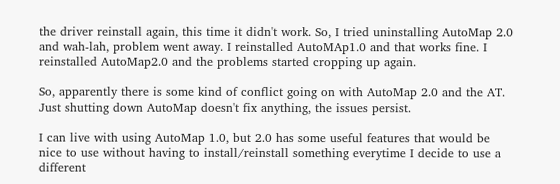the driver reinstall again, this time it didn't work. So, I tried uninstalling AutoMap 2.0 and wah-lah, problem went away. I reinstalled AutoMAp1.0 and that works fine. I reinstalled AutoMap2.0 and the problems started cropping up again.

So, apparently there is some kind of conflict going on with AutoMap 2.0 and the AT. Just shutting down AutoMap doesn't fix anything, the issues persist.

I can live with using AutoMap 1.0, but 2.0 has some useful features that would be nice to use without having to install/reinstall something everytime I decide to use a different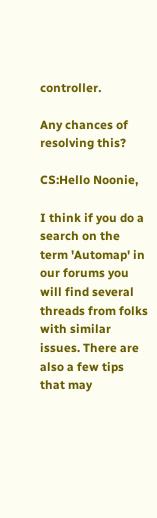controller.

Any chances of resolving this?

CS:Hello Noonie,

I think if you do a search on the term 'Automap' in our forums you will find several threads from folks with similar issues. There are also a few tips that may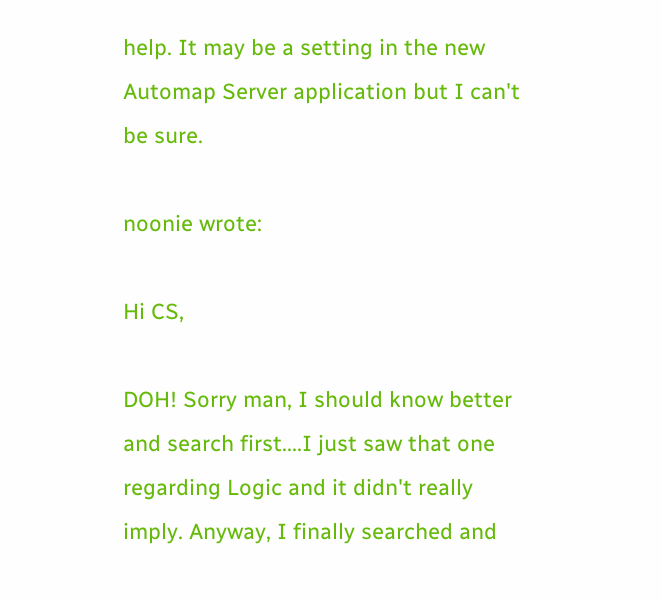help. It may be a setting in the new Automap Server application but I can't be sure.

noonie wrote:

Hi CS,

DOH! Sorry man, I should know better and search first....I just saw that one regarding Logic and it didn't really imply. Anyway, I finally searched and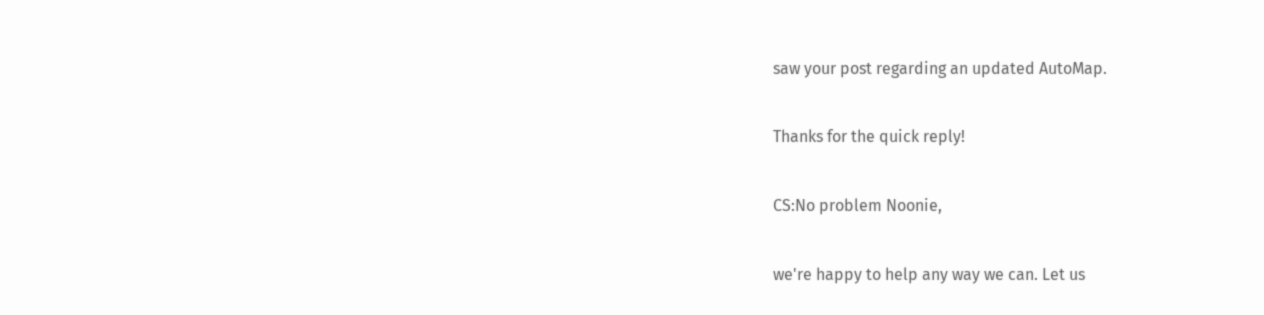saw your post regarding an updated AutoMap.

Thanks for the quick reply!

CS:No problem Noonie,

we're happy to help any way we can. Let us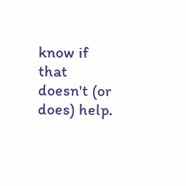know if that doesn't (or does) help.